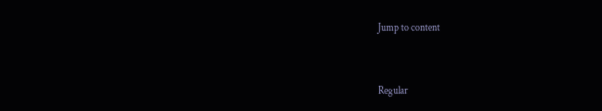Jump to content


Regular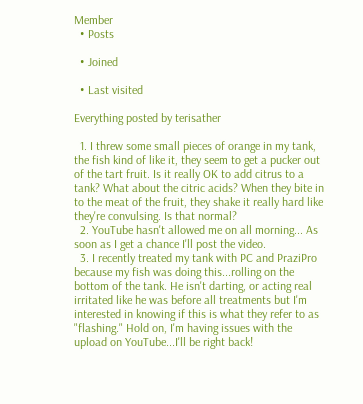Member
  • Posts

  • Joined

  • Last visited

Everything posted by terisather

  1. I threw some small pieces of orange in my tank, the fish kind of like it, they seem to get a pucker out of the tart fruit. Is it really OK to add citrus to a tank? What about the citric acids? When they bite in to the meat of the fruit, they shake it really hard like they're convulsing. Is that normal?
  2. YouTube hasn't allowed me on all morning... As soon as I get a chance I'll post the video.
  3. I recently treated my tank with PC and PraziPro because my fish was doing this...rolling on the bottom of the tank. He isn't darting, or acting real irritated like he was before all treatments but I'm interested in knowing if this is what they refer to as "flashing." Hold on, I'm having issues with the upload on YouTube...I'll be right back!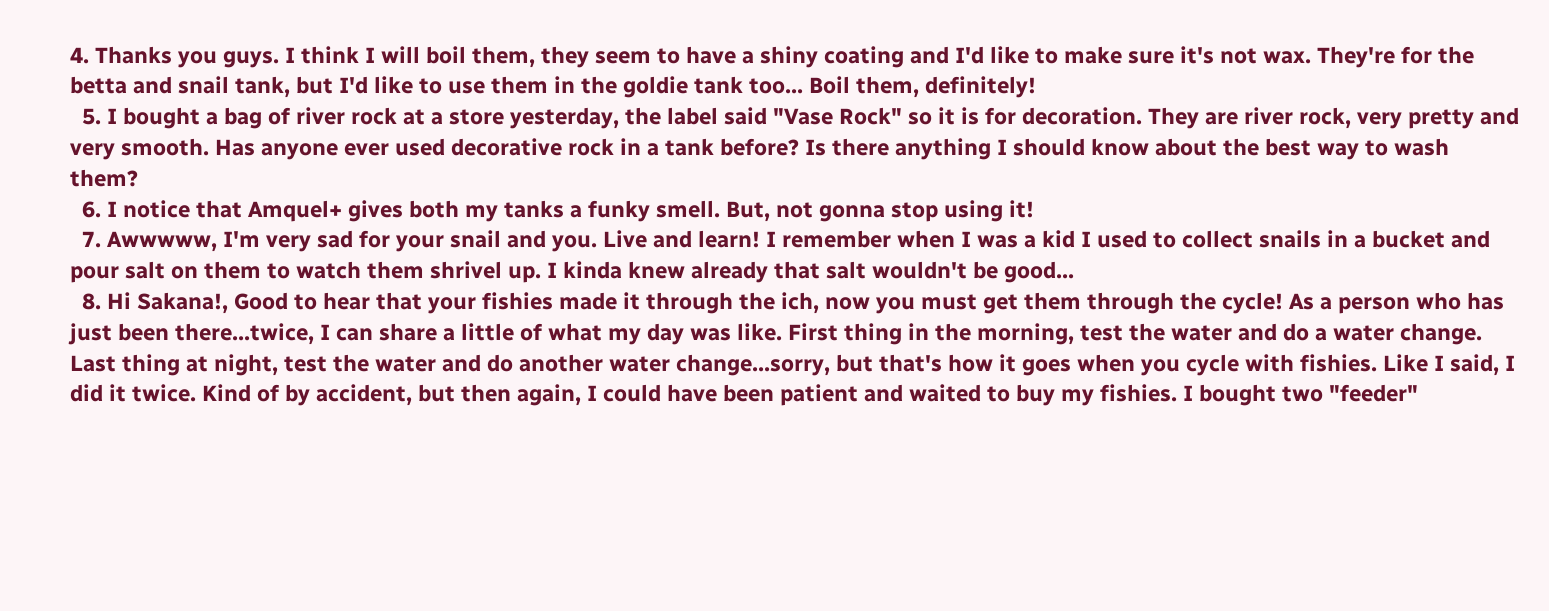4. Thanks you guys. I think I will boil them, they seem to have a shiny coating and I'd like to make sure it's not wax. They're for the betta and snail tank, but I'd like to use them in the goldie tank too... Boil them, definitely!
  5. I bought a bag of river rock at a store yesterday, the label said "Vase Rock" so it is for decoration. They are river rock, very pretty and very smooth. Has anyone ever used decorative rock in a tank before? Is there anything I should know about the best way to wash them?
  6. I notice that Amquel+ gives both my tanks a funky smell. But, not gonna stop using it!
  7. Awwwww, I'm very sad for your snail and you. Live and learn! I remember when I was a kid I used to collect snails in a bucket and pour salt on them to watch them shrivel up. I kinda knew already that salt wouldn't be good...
  8. Hi Sakana!, Good to hear that your fishies made it through the ich, now you must get them through the cycle! As a person who has just been there...twice, I can share a little of what my day was like. First thing in the morning, test the water and do a water change. Last thing at night, test the water and do another water change...sorry, but that's how it goes when you cycle with fishies. Like I said, I did it twice. Kind of by accident, but then again, I could have been patient and waited to buy my fishies. I bought two "feeder"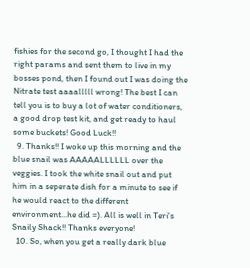fishies for the second go, I thought I had the right params and sent them to live in my bosses pond, then I found out I was doing the Nitrate test aaaalllll wrong! The best I can tell you is to buy a lot of water conditioners, a good drop test kit, and get ready to haul some buckets! Good Luck!!
  9. Thanks!! I woke up this morning and the blue snail was AAAAALLLLLL over the veggies. I took the white snail out and put him in a seperate dish for a minute to see if he would react to the different environment...he did =). All is well in Teri's Snaily Shack!! Thanks everyone!
  10. So, when you get a really dark blue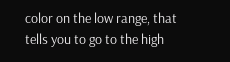color on the low range, that tells you to go to the high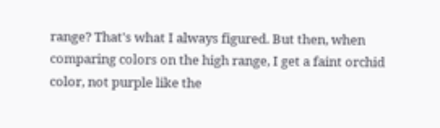range? That's what I always figured. But then, when comparing colors on the high range, I get a faint orchid color, not purple like the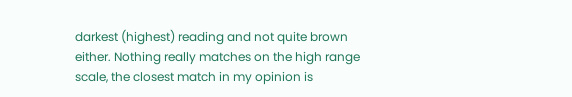darkest (highest) reading and not quite brown either. Nothing really matches on the high range scale, the closest match in my opinion is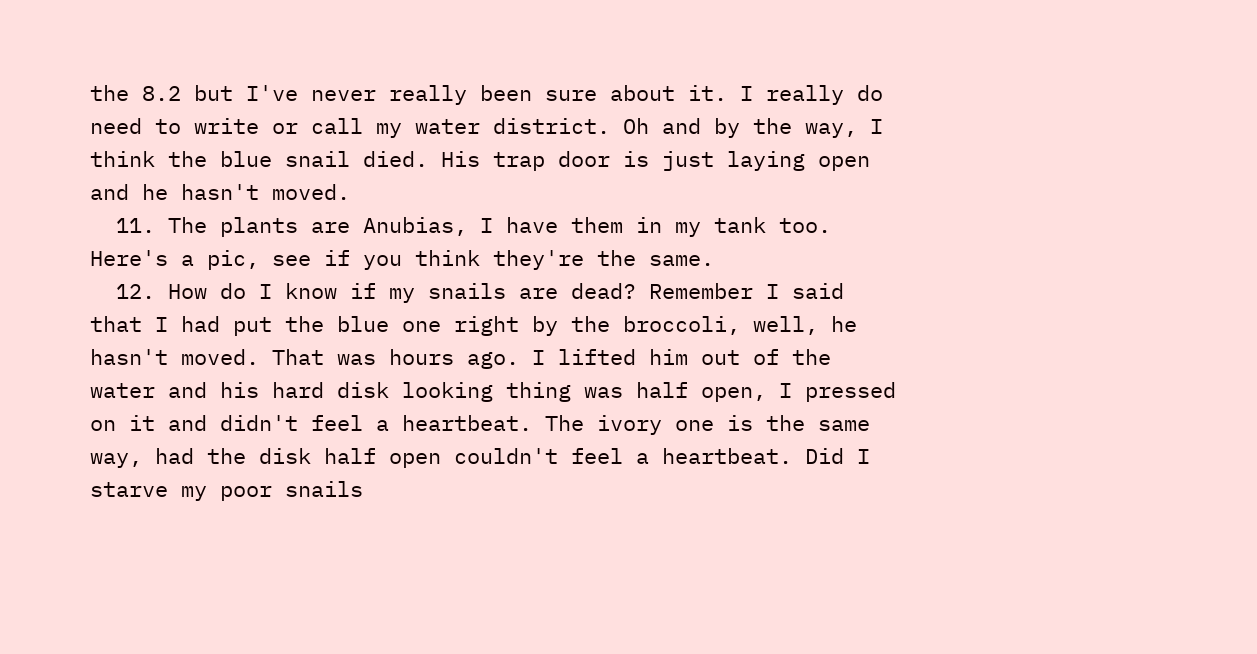the 8.2 but I've never really been sure about it. I really do need to write or call my water district. Oh and by the way, I think the blue snail died. His trap door is just laying open and he hasn't moved.
  11. The plants are Anubias, I have them in my tank too. Here's a pic, see if you think they're the same.
  12. How do I know if my snails are dead? Remember I said that I had put the blue one right by the broccoli, well, he hasn't moved. That was hours ago. I lifted him out of the water and his hard disk looking thing was half open, I pressed on it and didn't feel a heartbeat. The ivory one is the same way, had the disk half open couldn't feel a heartbeat. Did I starve my poor snails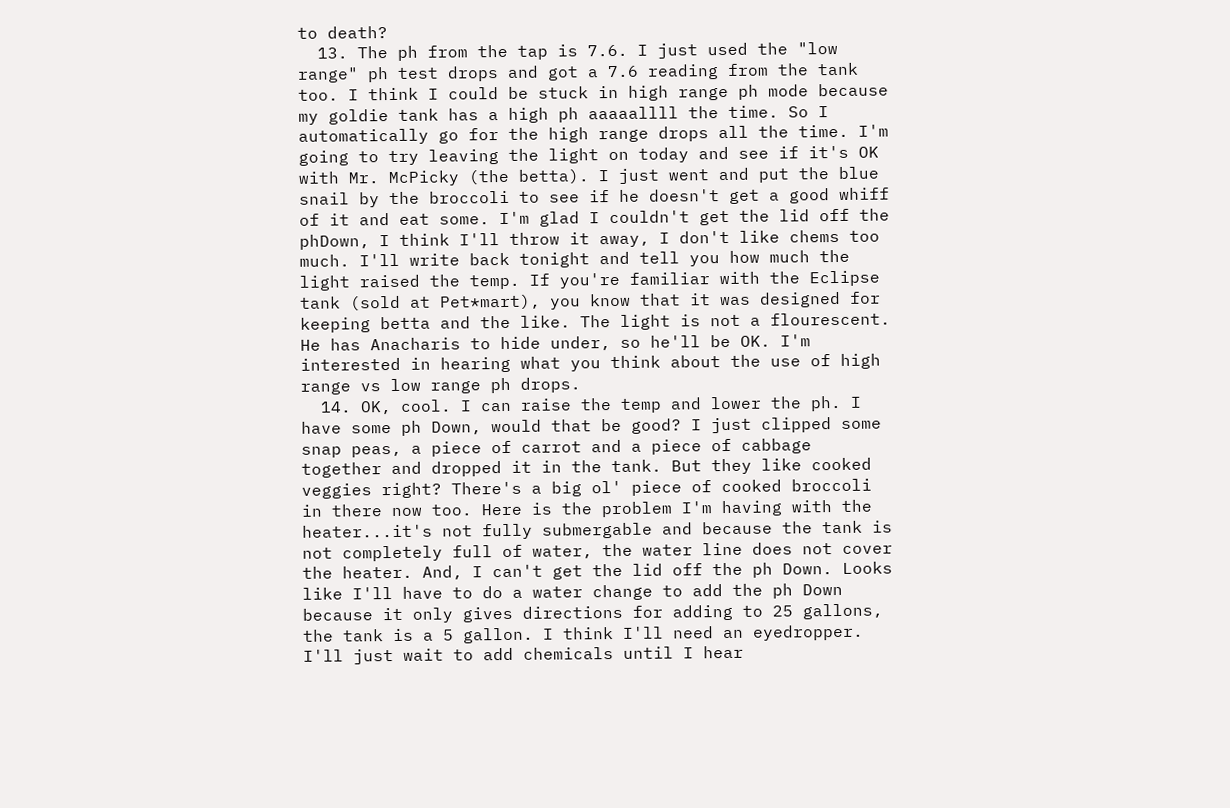to death?
  13. The ph from the tap is 7.6. I just used the "low range" ph test drops and got a 7.6 reading from the tank too. I think I could be stuck in high range ph mode because my goldie tank has a high ph aaaaallll the time. So I automatically go for the high range drops all the time. I'm going to try leaving the light on today and see if it's OK with Mr. McPicky (the betta). I just went and put the blue snail by the broccoli to see if he doesn't get a good whiff of it and eat some. I'm glad I couldn't get the lid off the phDown, I think I'll throw it away, I don't like chems too much. I'll write back tonight and tell you how much the light raised the temp. If you're familiar with the Eclipse tank (sold at Pet*mart), you know that it was designed for keeping betta and the like. The light is not a flourescent. He has Anacharis to hide under, so he'll be OK. I'm interested in hearing what you think about the use of high range vs low range ph drops.
  14. OK, cool. I can raise the temp and lower the ph. I have some ph Down, would that be good? I just clipped some snap peas, a piece of carrot and a piece of cabbage together and dropped it in the tank. But they like cooked veggies right? There's a big ol' piece of cooked broccoli in there now too. Here is the problem I'm having with the heater...it's not fully submergable and because the tank is not completely full of water, the water line does not cover the heater. And, I can't get the lid off the ph Down. Looks like I'll have to do a water change to add the ph Down because it only gives directions for adding to 25 gallons, the tank is a 5 gallon. I think I'll need an eyedropper. I'll just wait to add chemicals until I hear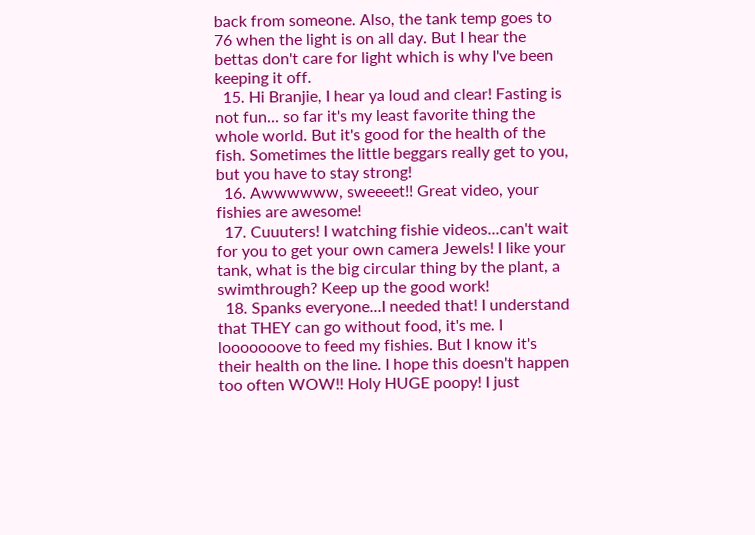back from someone. Also, the tank temp goes to 76 when the light is on all day. But I hear the bettas don't care for light which is why I've been keeping it off.
  15. Hi Branjie, I hear ya loud and clear! Fasting is not fun... so far it's my least favorite thing the whole world. But it's good for the health of the fish. Sometimes the little beggars really get to you, but you have to stay strong!
  16. Awwwwww, sweeeet!! Great video, your fishies are awesome!
  17. Cuuuters! I watching fishie videos...can't wait for you to get your own camera Jewels! I like your tank, what is the big circular thing by the plant, a swimthrough? Keep up the good work!
  18. Spanks everyone...I needed that! I understand that THEY can go without food, it's me. I looooooove to feed my fishies. But I know it's their health on the line. I hope this doesn't happen too often WOW!! Holy HUGE poopy! I just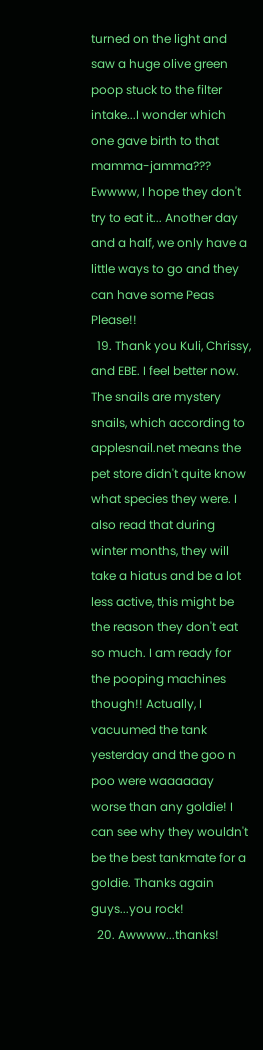turned on the light and saw a huge olive green poop stuck to the filter intake...I wonder which one gave birth to that mamma-jamma??? Ewwww, I hope they don't try to eat it... Another day and a half, we only have a little ways to go and they can have some Peas Please!!
  19. Thank you Kuli, Chrissy, and EBE. I feel better now. The snails are mystery snails, which according to applesnail.net means the pet store didn't quite know what species they were. I also read that during winter months, they will take a hiatus and be a lot less active, this might be the reason they don't eat so much. I am ready for the pooping machines though!! Actually, I vacuumed the tank yesterday and the goo n poo were waaaaaay worse than any goldie! I can see why they wouldn't be the best tankmate for a goldie. Thanks again guys...you rock!
  20. Awwww...thanks!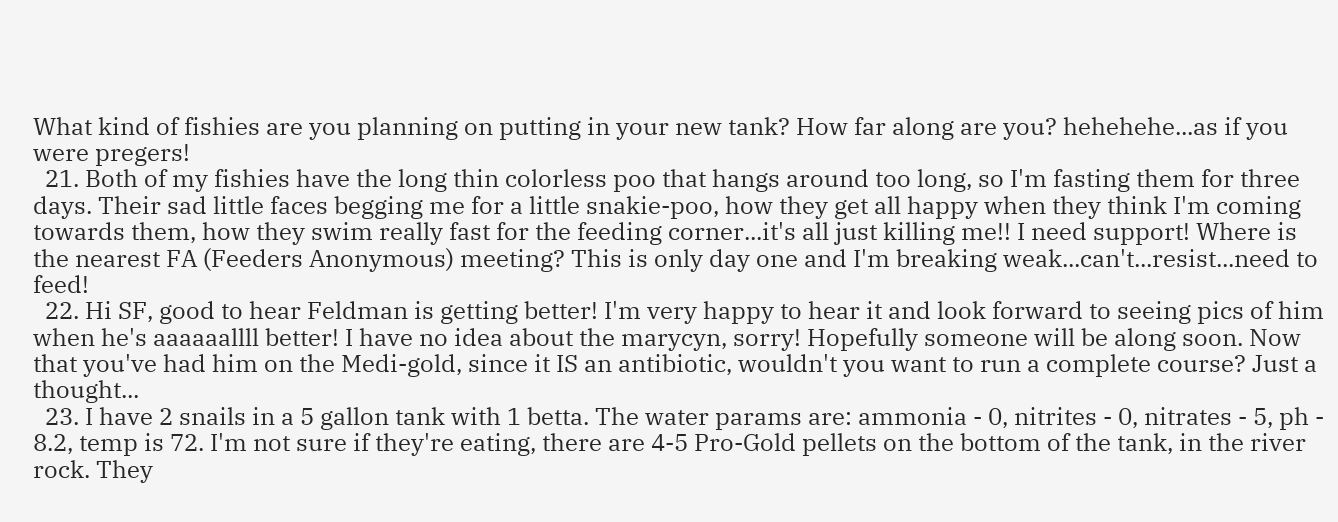What kind of fishies are you planning on putting in your new tank? How far along are you? hehehehe...as if you were pregers!
  21. Both of my fishies have the long thin colorless poo that hangs around too long, so I'm fasting them for three days. Their sad little faces begging me for a little snakie-poo, how they get all happy when they think I'm coming towards them, how they swim really fast for the feeding corner...it's all just killing me!! I need support! Where is the nearest FA (Feeders Anonymous) meeting? This is only day one and I'm breaking weak...can't...resist...need to feed!
  22. Hi SF, good to hear Feldman is getting better! I'm very happy to hear it and look forward to seeing pics of him when he's aaaaaallll better! I have no idea about the marycyn, sorry! Hopefully someone will be along soon. Now that you've had him on the Medi-gold, since it IS an antibiotic, wouldn't you want to run a complete course? Just a thought...
  23. I have 2 snails in a 5 gallon tank with 1 betta. The water params are: ammonia - 0, nitrites - 0, nitrates - 5, ph - 8.2, temp is 72. I'm not sure if they're eating, there are 4-5 Pro-Gold pellets on the bottom of the tank, in the river rock. They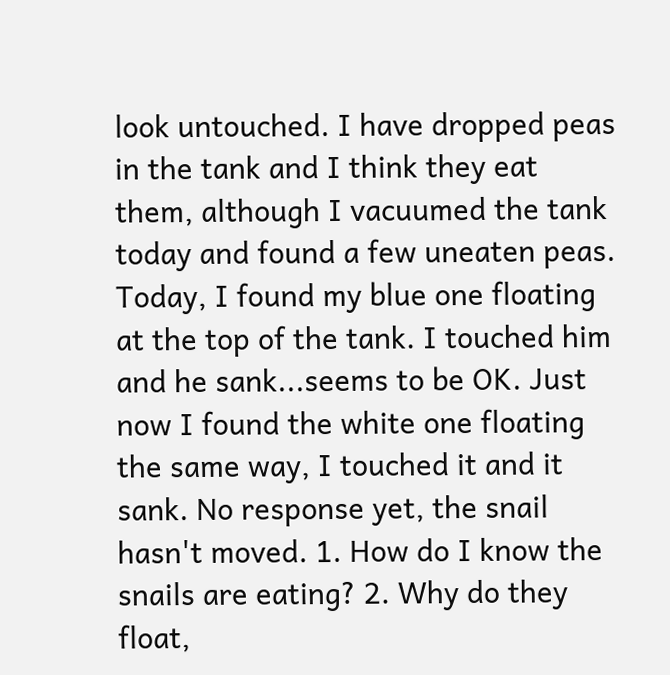look untouched. I have dropped peas in the tank and I think they eat them, although I vacuumed the tank today and found a few uneaten peas. Today, I found my blue one floating at the top of the tank. I touched him and he sank...seems to be OK. Just now I found the white one floating the same way, I touched it and it sank. No response yet, the snail hasn't moved. 1. How do I know the snails are eating? 2. Why do they float,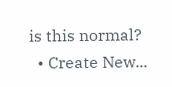is this normal?
  • Create New...